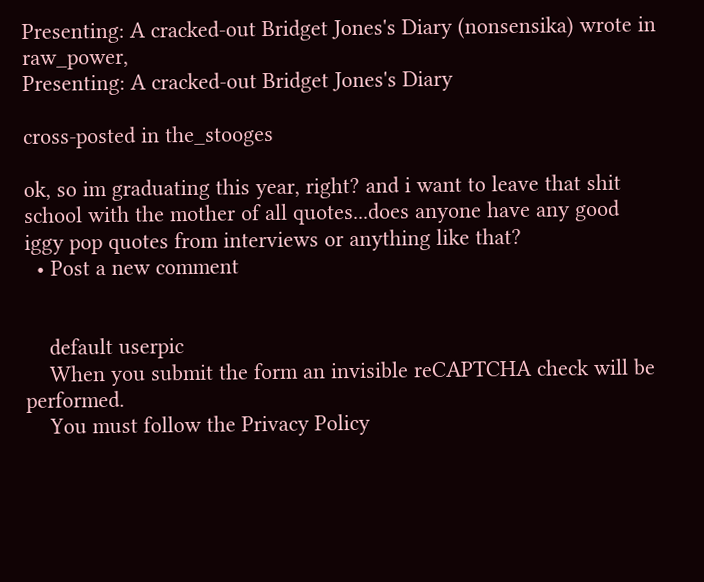Presenting: A cracked-out Bridget Jones's Diary (nonsensika) wrote in raw_power,
Presenting: A cracked-out Bridget Jones's Diary

cross-posted in the_stooges

ok, so im graduating this year, right? and i want to leave that shit school with the mother of all quotes...does anyone have any good iggy pop quotes from interviews or anything like that?
  • Post a new comment


    default userpic
    When you submit the form an invisible reCAPTCHA check will be performed.
    You must follow the Privacy Policy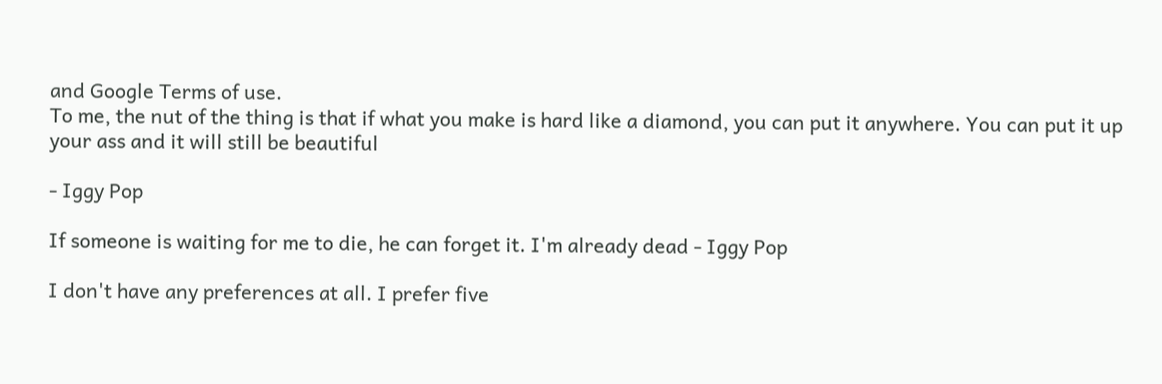and Google Terms of use.
To me, the nut of the thing is that if what you make is hard like a diamond, you can put it anywhere. You can put it up your ass and it will still be beautiful

- Iggy Pop

If someone is waiting for me to die, he can forget it. I'm already dead - Iggy Pop

I don't have any preferences at all. I prefer five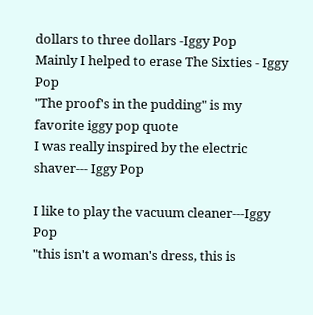dollars to three dollars -Iggy Pop
Mainly I helped to erase The Sixties - Iggy Pop
"The proof's in the pudding" is my favorite iggy pop quote
I was really inspired by the electric shaver--- Iggy Pop

I like to play the vacuum cleaner---Iggy Pop
"this isn't a woman's dress, this is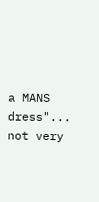a MANS dress"... not very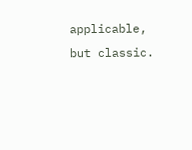applicable, but classic.